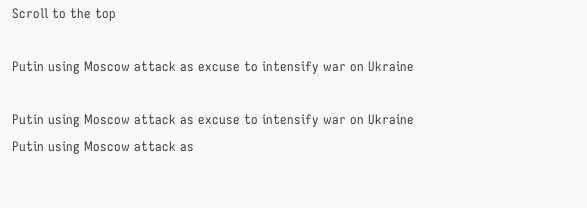Scroll to the top

Putin using Moscow attack as excuse to intensify war on Ukraine

Putin using Moscow attack as excuse to intensify war on Ukraine
Putin using Moscow attack as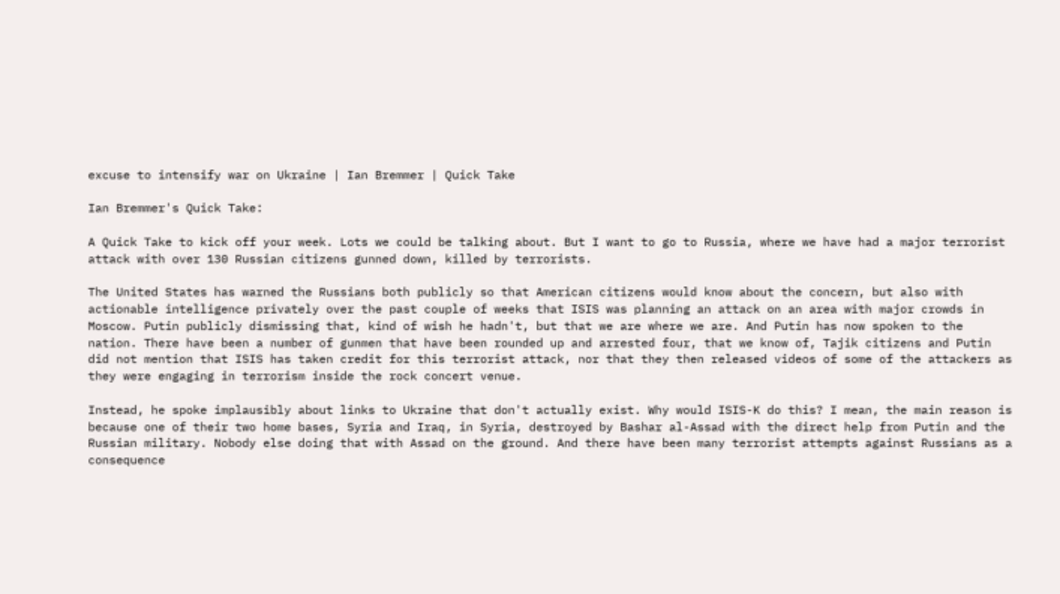excuse to intensify war on Ukraine | Ian Bremmer | Quick Take

Ian Bremmer's Quick Take:

A Quick Take to kick off your week. Lots we could be talking about. But I want to go to Russia, where we have had a major terrorist attack with over 130 Russian citizens gunned down, killed by terrorists.

The United States has warned the Russians both publicly so that American citizens would know about the concern, but also with actionable intelligence privately over the past couple of weeks that ISIS was planning an attack on an area with major crowds in Moscow. Putin publicly dismissing that, kind of wish he hadn't, but that we are where we are. And Putin has now spoken to the nation. There have been a number of gunmen that have been rounded up and arrested four, that we know of, Tajik citizens and Putin did not mention that ISIS has taken credit for this terrorist attack, nor that they then released videos of some of the attackers as they were engaging in terrorism inside the rock concert venue.

Instead, he spoke implausibly about links to Ukraine that don't actually exist. Why would ISIS-K do this? I mean, the main reason is because one of their two home bases, Syria and Iraq, in Syria, destroyed by Bashar al-Assad with the direct help from Putin and the Russian military. Nobody else doing that with Assad on the ground. And there have been many terrorist attempts against Russians as a consequence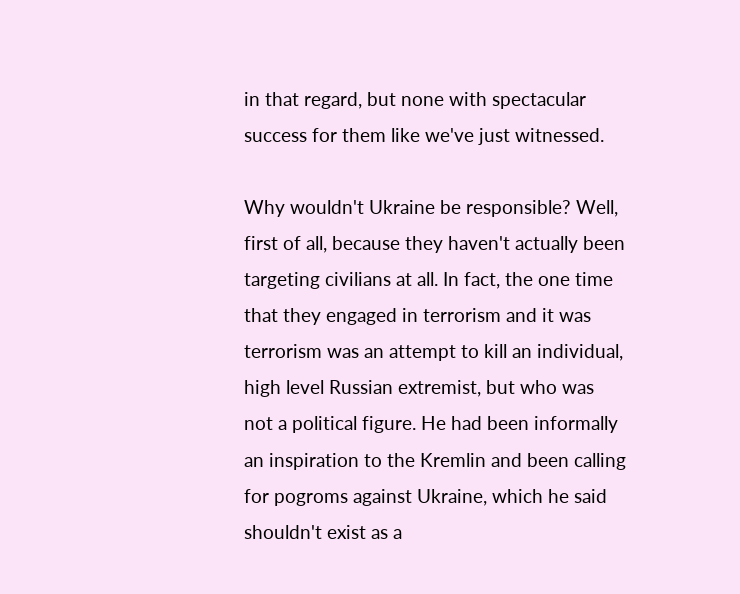in that regard, but none with spectacular success for them like we've just witnessed.

Why wouldn't Ukraine be responsible? Well, first of all, because they haven't actually been targeting civilians at all. In fact, the one time that they engaged in terrorism and it was terrorism was an attempt to kill an individual, high level Russian extremist, but who was not a political figure. He had been informally an inspiration to the Kremlin and been calling for pogroms against Ukraine, which he said shouldn't exist as a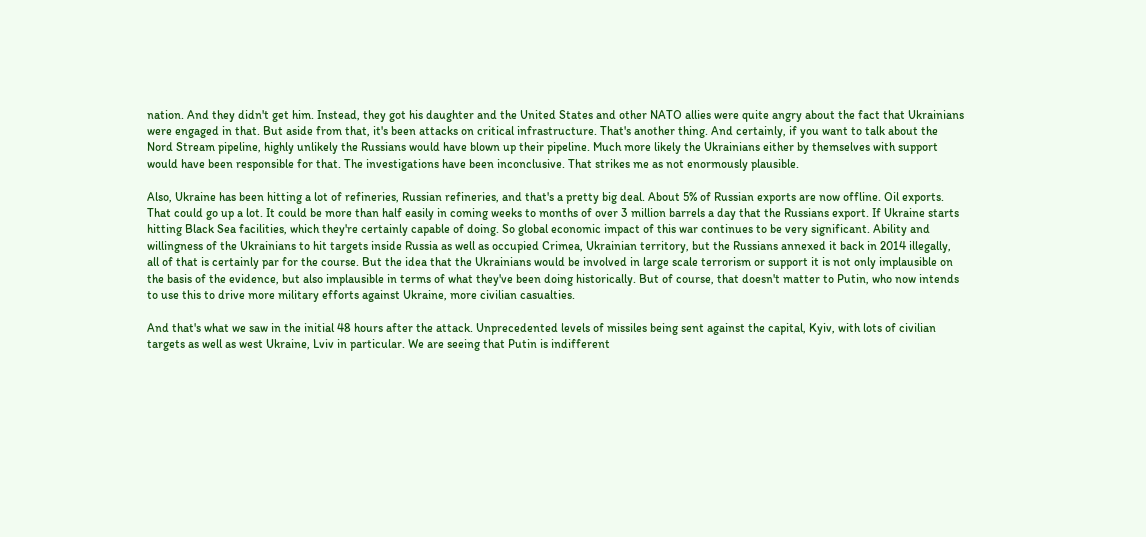nation. And they didn't get him. Instead, they got his daughter and the United States and other NATO allies were quite angry about the fact that Ukrainians were engaged in that. But aside from that, it's been attacks on critical infrastructure. That's another thing. And certainly, if you want to talk about the Nord Stream pipeline, highly unlikely the Russians would have blown up their pipeline. Much more likely the Ukrainians either by themselves with support would have been responsible for that. The investigations have been inconclusive. That strikes me as not enormously plausible.

Also, Ukraine has been hitting a lot of refineries, Russian refineries, and that's a pretty big deal. About 5% of Russian exports are now offline. Oil exports. That could go up a lot. It could be more than half easily in coming weeks to months of over 3 million barrels a day that the Russians export. If Ukraine starts hitting Black Sea facilities, which they're certainly capable of doing. So global economic impact of this war continues to be very significant. Ability and willingness of the Ukrainians to hit targets inside Russia as well as occupied Crimea, Ukrainian territory, but the Russians annexed it back in 2014 illegally, all of that is certainly par for the course. But the idea that the Ukrainians would be involved in large scale terrorism or support it is not only implausible on the basis of the evidence, but also implausible in terms of what they've been doing historically. But of course, that doesn't matter to Putin, who now intends to use this to drive more military efforts against Ukraine, more civilian casualties.

And that's what we saw in the initial 48 hours after the attack. Unprecedented levels of missiles being sent against the capital, Kyiv, with lots of civilian targets as well as west Ukraine, Lviv in particular. We are seeing that Putin is indifferent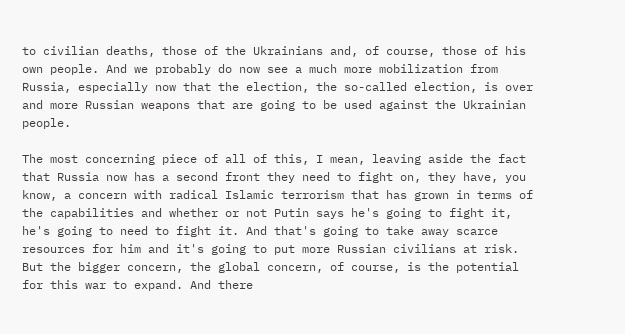to civilian deaths, those of the Ukrainians and, of course, those of his own people. And we probably do now see a much more mobilization from Russia, especially now that the election, the so-called election, is over and more Russian weapons that are going to be used against the Ukrainian people.

The most concerning piece of all of this, I mean, leaving aside the fact that Russia now has a second front they need to fight on, they have, you know, a concern with radical Islamic terrorism that has grown in terms of the capabilities and whether or not Putin says he's going to fight it, he's going to need to fight it. And that's going to take away scarce resources for him and it's going to put more Russian civilians at risk. But the bigger concern, the global concern, of course, is the potential for this war to expand. And there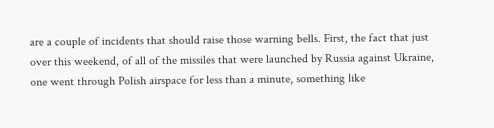are a couple of incidents that should raise those warning bells. First, the fact that just over this weekend, of all of the missiles that were launched by Russia against Ukraine, one went through Polish airspace for less than a minute, something like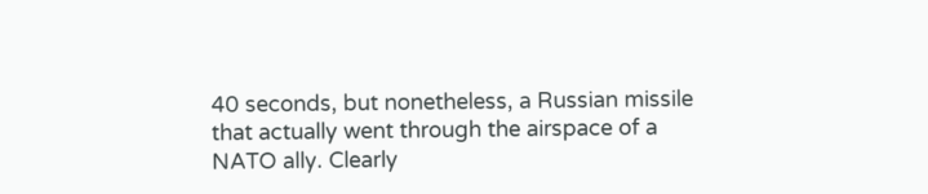40 seconds, but nonetheless, a Russian missile that actually went through the airspace of a NATO ally. Clearly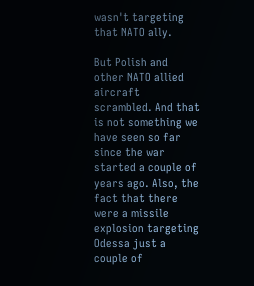wasn't targeting that NATO ally.

But Polish and other NATO allied aircraft scrambled. And that is not something we have seen so far since the war started a couple of years ago. Also, the fact that there were a missile explosion targeting Odessa just a couple of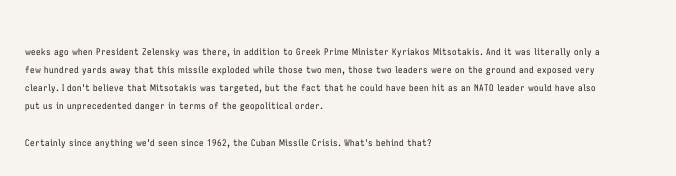weeks ago when President Zelensky was there, in addition to Greek Prime Minister Kyriakos Mitsotakis. And it was literally only a few hundred yards away that this missile exploded while those two men, those two leaders were on the ground and exposed very clearly. I don't believe that Mitsotakis was targeted, but the fact that he could have been hit as an NATO leader would have also put us in unprecedented danger in terms of the geopolitical order.

Certainly since anything we'd seen since 1962, the Cuban Missile Crisis. What's behind that?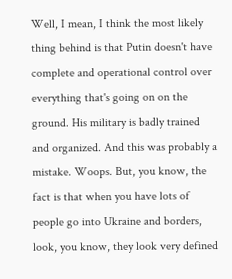Well, I mean, I think the most likely thing behind is that Putin doesn't have complete and operational control over everything that's going on on the ground. His military is badly trained and organized. And this was probably a mistake. Woops. But, you know, the fact is that when you have lots of people go into Ukraine and borders, look, you know, they look very defined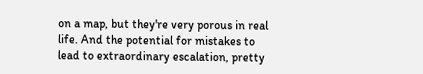on a map, but they're very porous in real life. And the potential for mistakes to lead to extraordinary escalation, pretty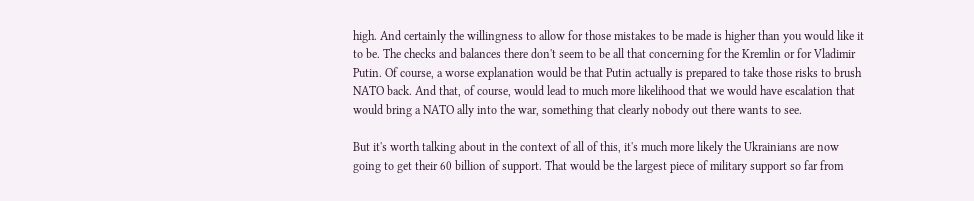high. And certainly the willingness to allow for those mistakes to be made is higher than you would like it to be. The checks and balances there don't seem to be all that concerning for the Kremlin or for Vladimir Putin. Of course, a worse explanation would be that Putin actually is prepared to take those risks to brush NATO back. And that, of course, would lead to much more likelihood that we would have escalation that would bring a NATO ally into the war, something that clearly nobody out there wants to see.

But it's worth talking about in the context of all of this, it's much more likely the Ukrainians are now going to get their 60 billion of support. That would be the largest piece of military support so far from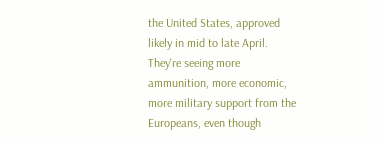the United States, approved likely in mid to late April. They're seeing more ammunition, more economic, more military support from the Europeans, even though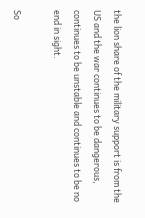the lion share of the military support is from the US and the war continues to be dangerous, continues to be unstable and continues to be no end in sight.

So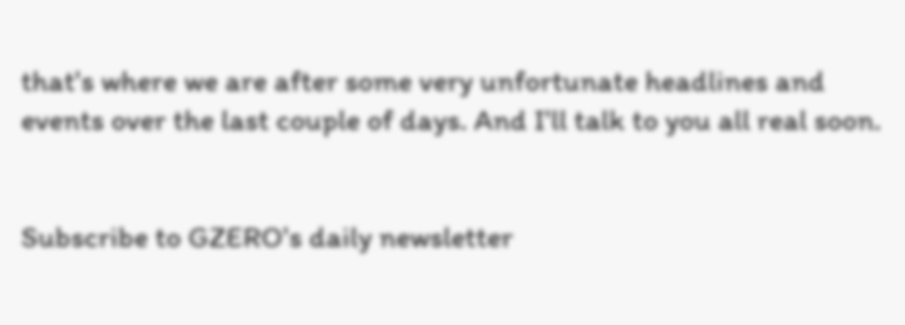that's where we are after some very unfortunate headlines and events over the last couple of days. And I'll talk to you all real soon.


Subscribe to GZERO's daily newsletter